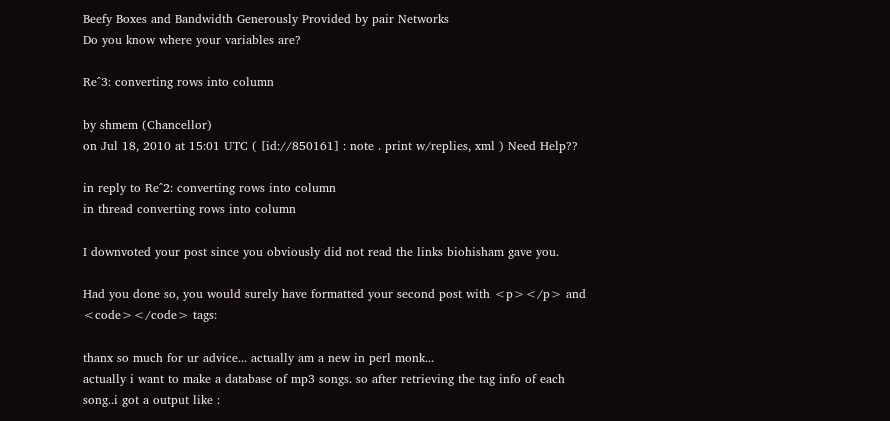Beefy Boxes and Bandwidth Generously Provided by pair Networks
Do you know where your variables are?

Re^3: converting rows into column

by shmem (Chancellor)
on Jul 18, 2010 at 15:01 UTC ( [id://850161] : note . print w/replies, xml ) Need Help??

in reply to Re^2: converting rows into column
in thread converting rows into column

I downvoted your post since you obviously did not read the links biohisham gave you.

Had you done so, you would surely have formatted your second post with <p></p> and <code></code> tags:

thanx so much for ur advice... actually am a new in perl monk...
actually i want to make a database of mp3 songs. so after retrieving the tag info of each song..i got a output like :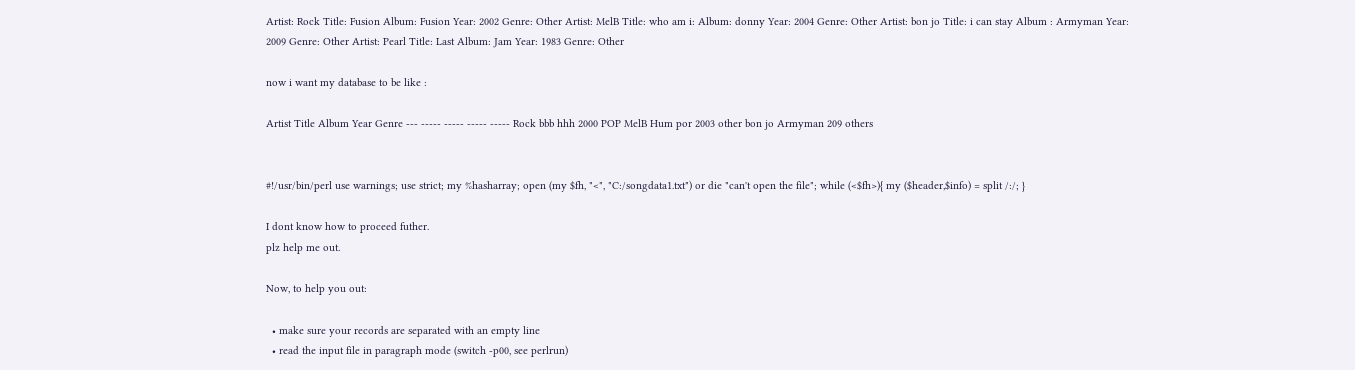Artist: Rock Title: Fusion Album: Fusion Year: 2002 Genre: Other Artist: MelB Title: who am i: Album: donny Year: 2004 Genre: Other Artist: bon jo Title: i can stay Album : Armyman Year: 2009 Genre: Other Artist: Pearl Title: Last Album: Jam Year: 1983 Genre: Other

now i want my database to be like :

Artist Title Album Year Genre --- ----- ----- ----- ----- Rock bbb hhh 2000 POP MelB Hum por 2003 other bon jo Armyman 209 others


#!/usr/bin/perl use warnings; use strict; my %hasharray; open (my $fh, "<", "C:/songdata1.txt") or die "can't open the file"; while (<$fh>){ my ($header,$info) = split /:/; }

I dont know how to proceed futher.
plz help me out.

Now, to help you out:

  • make sure your records are separated with an empty line
  • read the input file in paragraph mode (switch -p00, see perlrun)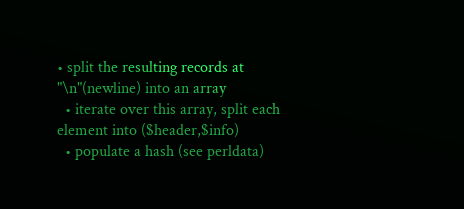• split the resulting records at "\n"(newline) into an array
  • iterate over this array, split each element into ($header,$info)
  • populate a hash (see perldata)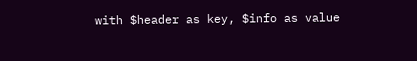with $header as key, $info as value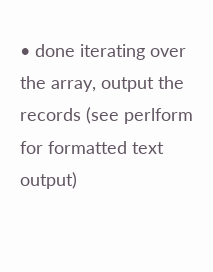• done iterating over the array, output the records (see perlform for formatted text output)